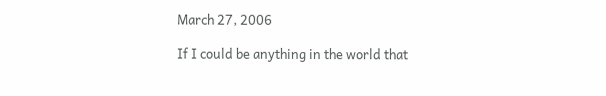March 27, 2006

If I could be anything in the world that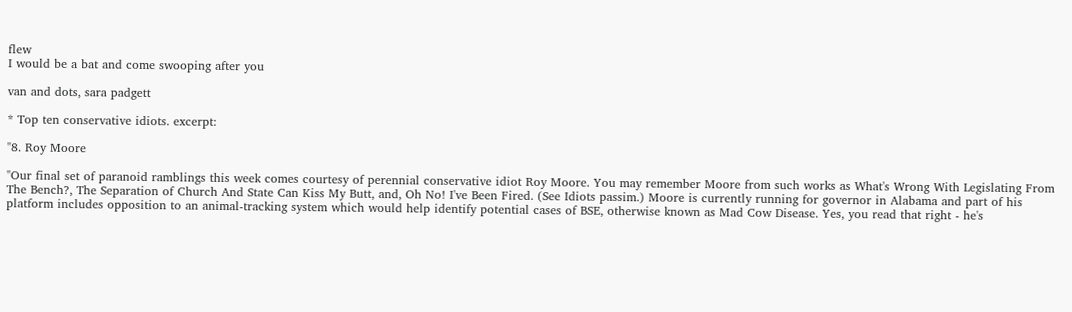flew
I would be a bat and come swooping after you

van and dots, sara padgett

* Top ten conservative idiots. excerpt:

"8. Roy Moore

"Our final set of paranoid ramblings this week comes courtesy of perennial conservative idiot Roy Moore. You may remember Moore from such works as What's Wrong With Legislating From The Bench?, The Separation of Church And State Can Kiss My Butt, and, Oh No! I've Been Fired. (See Idiots passim.) Moore is currently running for governor in Alabama and part of his platform includes opposition to an animal-tracking system which would help identify potential cases of BSE, otherwise known as Mad Cow Disease. Yes, you read that right - he's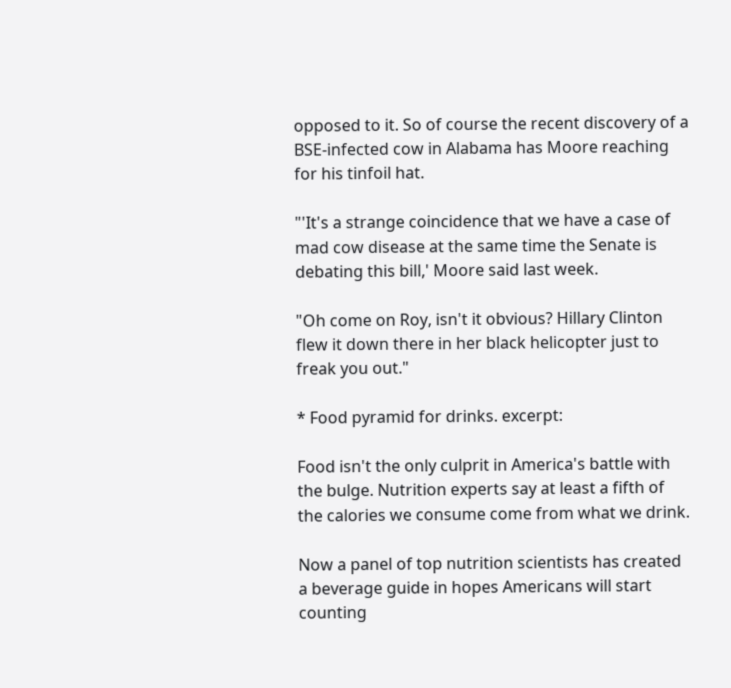opposed to it. So of course the recent discovery of a BSE-infected cow in Alabama has Moore reaching for his tinfoil hat.

"'It's a strange coincidence that we have a case of mad cow disease at the same time the Senate is debating this bill,' Moore said last week.

"Oh come on Roy, isn't it obvious? Hillary Clinton flew it down there in her black helicopter just to freak you out."

* Food pyramid for drinks. excerpt:

Food isn't the only culprit in America's battle with the bulge. Nutrition experts say at least a fifth of the calories we consume come from what we drink.

Now a panel of top nutrition scientists has created a beverage guide in hopes Americans will start counting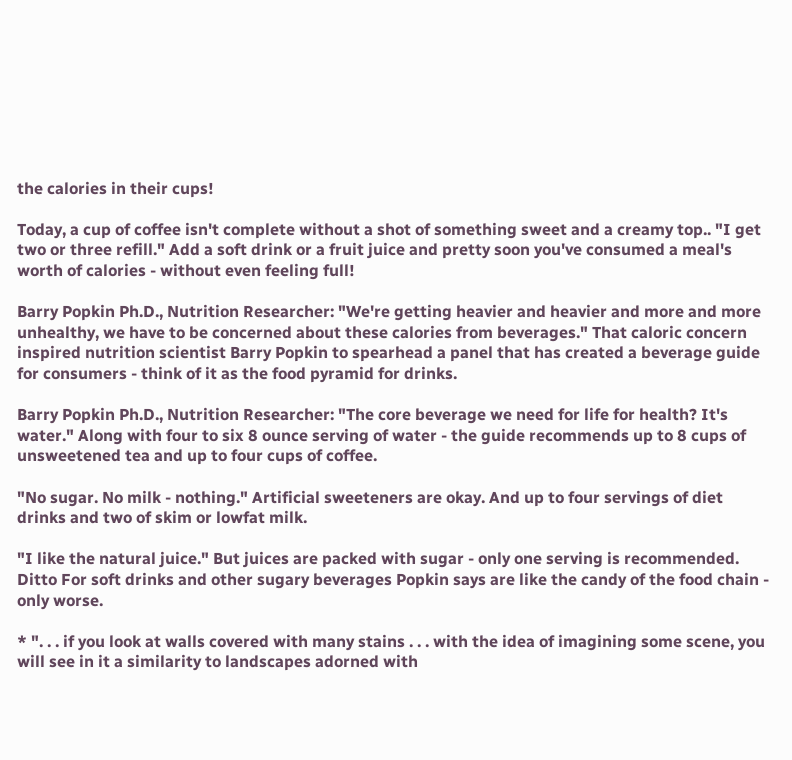the calories in their cups!

Today, a cup of coffee isn't complete without a shot of something sweet and a creamy top.. "I get two or three refill." Add a soft drink or a fruit juice and pretty soon you've consumed a meal's worth of calories - without even feeling full!

Barry Popkin Ph.D., Nutrition Researcher: "We're getting heavier and heavier and more and more unhealthy, we have to be concerned about these calories from beverages." That caloric concern inspired nutrition scientist Barry Popkin to spearhead a panel that has created a beverage guide for consumers - think of it as the food pyramid for drinks.

Barry Popkin Ph.D., Nutrition Researcher: "The core beverage we need for life for health? It's water." Along with four to six 8 ounce serving of water - the guide recommends up to 8 cups of unsweetened tea and up to four cups of coffee.

"No sugar. No milk - nothing." Artificial sweeteners are okay. And up to four servings of diet drinks and two of skim or lowfat milk.

"I like the natural juice." But juices are packed with sugar - only one serving is recommended. Ditto For soft drinks and other sugary beverages Popkin says are like the candy of the food chain - only worse.

* ". . . if you look at walls covered with many stains . . . with the idea of imagining some scene, you will see in it a similarity to landscapes adorned with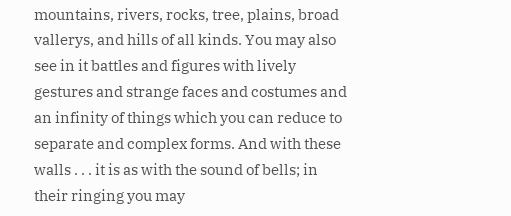mountains, rivers, rocks, tree, plains, broad vallerys, and hills of all kinds. You may also see in it battles and figures with lively gestures and strange faces and costumes and an infinity of things which you can reduce to separate and complex forms. And with these walls . . . it is as with the sound of bells; in their ringing you may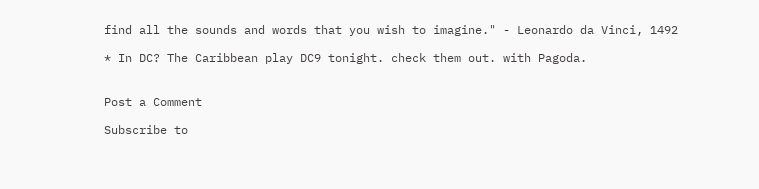find all the sounds and words that you wish to imagine." - Leonardo da Vinci, 1492

* In DC? The Caribbean play DC9 tonight. check them out. with Pagoda.


Post a Comment

Subscribe to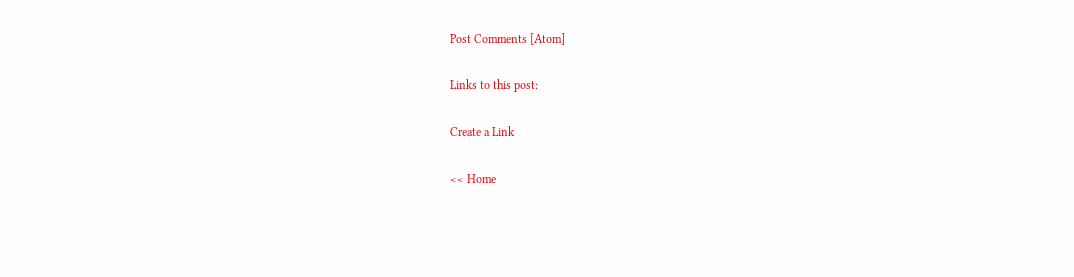Post Comments [Atom]

Links to this post:

Create a Link

<< Home